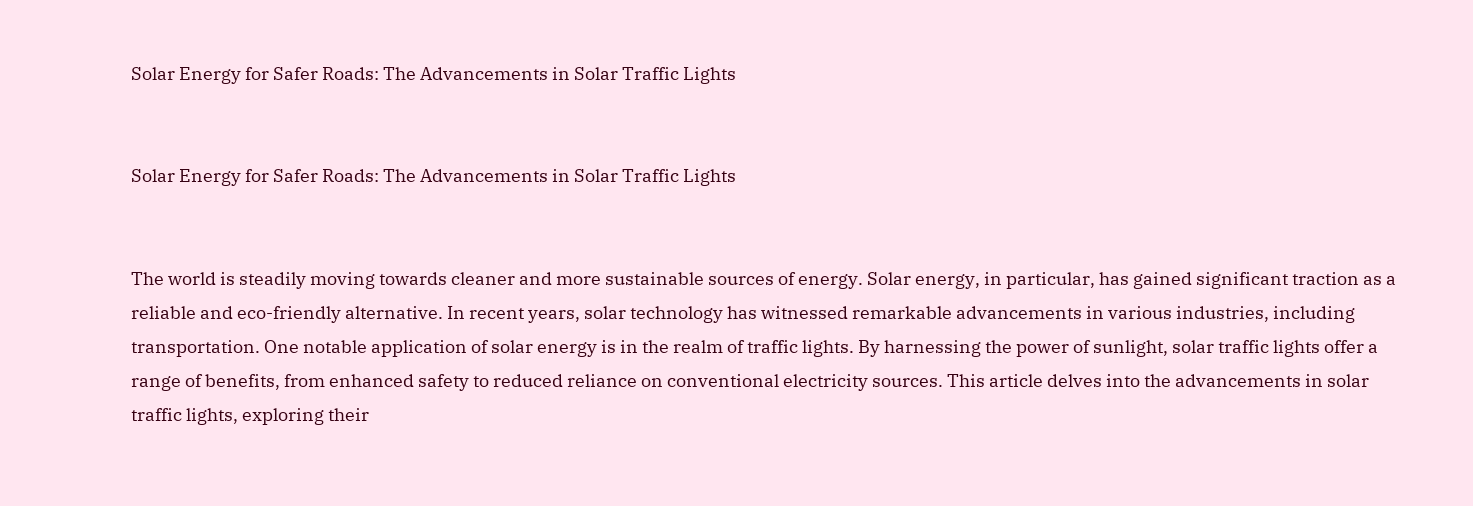Solar Energy for Safer Roads: The Advancements in Solar Traffic Lights


Solar Energy for Safer Roads: The Advancements in Solar Traffic Lights


The world is steadily moving towards cleaner and more sustainable sources of energy. Solar energy, in particular, has gained significant traction as a reliable and eco-friendly alternative. In recent years, solar technology has witnessed remarkable advancements in various industries, including transportation. One notable application of solar energy is in the realm of traffic lights. By harnessing the power of sunlight, solar traffic lights offer a range of benefits, from enhanced safety to reduced reliance on conventional electricity sources. This article delves into the advancements in solar traffic lights, exploring their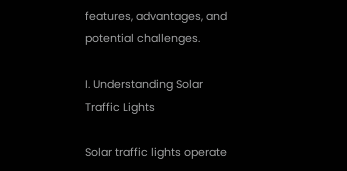features, advantages, and potential challenges.

I. Understanding Solar Traffic Lights

Solar traffic lights operate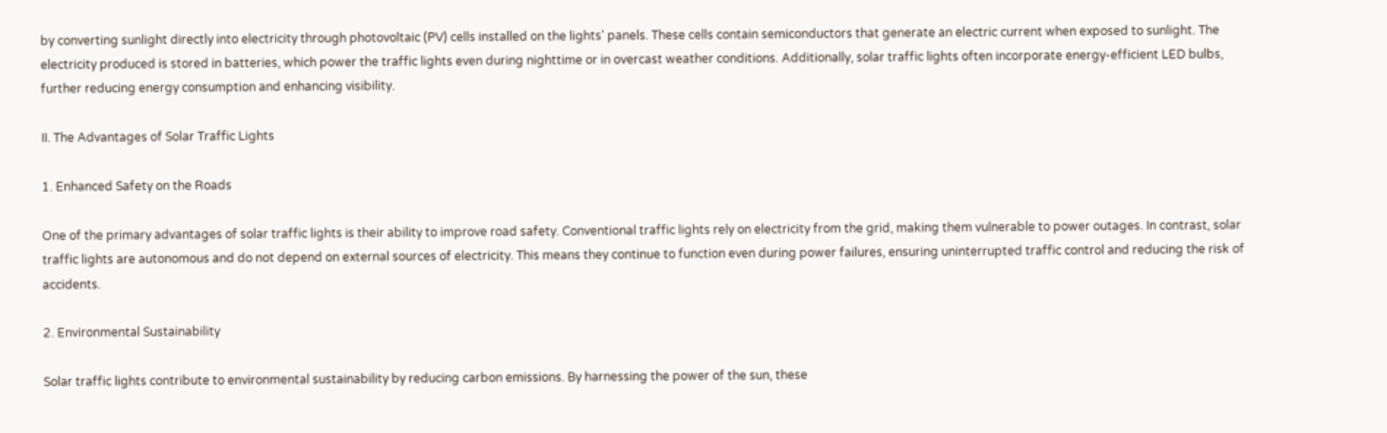by converting sunlight directly into electricity through photovoltaic (PV) cells installed on the lights' panels. These cells contain semiconductors that generate an electric current when exposed to sunlight. The electricity produced is stored in batteries, which power the traffic lights even during nighttime or in overcast weather conditions. Additionally, solar traffic lights often incorporate energy-efficient LED bulbs, further reducing energy consumption and enhancing visibility.

II. The Advantages of Solar Traffic Lights

1. Enhanced Safety on the Roads

One of the primary advantages of solar traffic lights is their ability to improve road safety. Conventional traffic lights rely on electricity from the grid, making them vulnerable to power outages. In contrast, solar traffic lights are autonomous and do not depend on external sources of electricity. This means they continue to function even during power failures, ensuring uninterrupted traffic control and reducing the risk of accidents.

2. Environmental Sustainability

Solar traffic lights contribute to environmental sustainability by reducing carbon emissions. By harnessing the power of the sun, these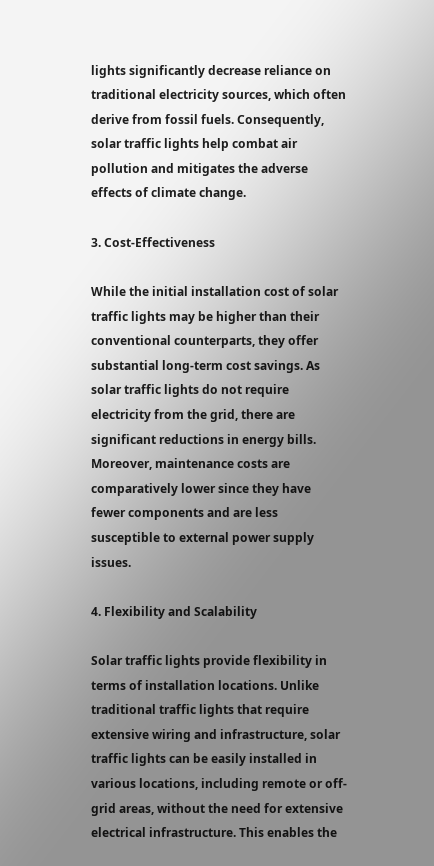lights significantly decrease reliance on traditional electricity sources, which often derive from fossil fuels. Consequently, solar traffic lights help combat air pollution and mitigates the adverse effects of climate change.

3. Cost-Effectiveness

While the initial installation cost of solar traffic lights may be higher than their conventional counterparts, they offer substantial long-term cost savings. As solar traffic lights do not require electricity from the grid, there are significant reductions in energy bills. Moreover, maintenance costs are comparatively lower since they have fewer components and are less susceptible to external power supply issues.

4. Flexibility and Scalability

Solar traffic lights provide flexibility in terms of installation locations. Unlike traditional traffic lights that require extensive wiring and infrastructure, solar traffic lights can be easily installed in various locations, including remote or off-grid areas, without the need for extensive electrical infrastructure. This enables the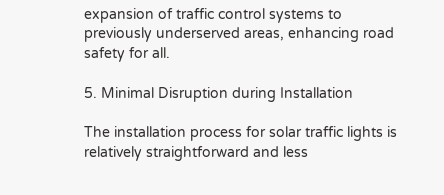expansion of traffic control systems to previously underserved areas, enhancing road safety for all.

5. Minimal Disruption during Installation

The installation process for solar traffic lights is relatively straightforward and less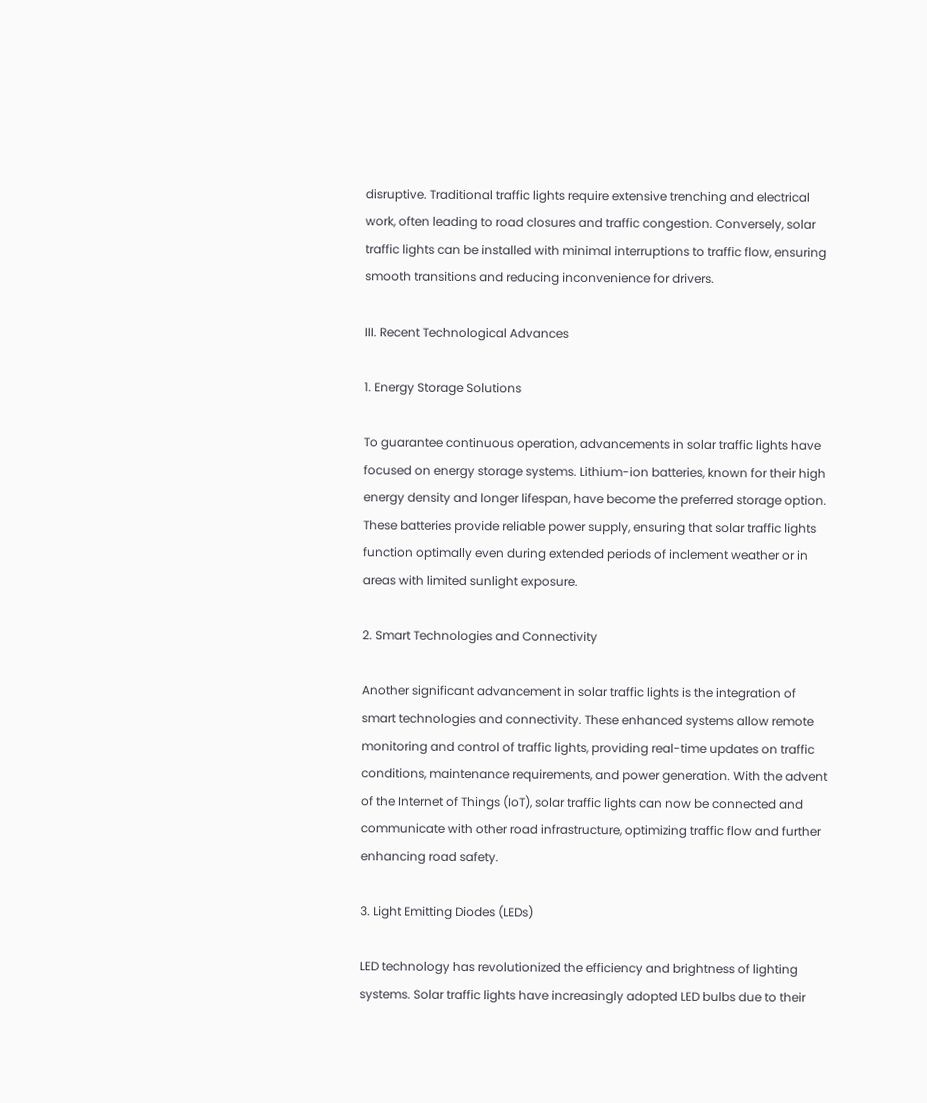disruptive. Traditional traffic lights require extensive trenching and electrical work, often leading to road closures and traffic congestion. Conversely, solar traffic lights can be installed with minimal interruptions to traffic flow, ensuring smooth transitions and reducing inconvenience for drivers.

III. Recent Technological Advances

1. Energy Storage Solutions

To guarantee continuous operation, advancements in solar traffic lights have focused on energy storage systems. Lithium-ion batteries, known for their high energy density and longer lifespan, have become the preferred storage option. These batteries provide reliable power supply, ensuring that solar traffic lights function optimally even during extended periods of inclement weather or in areas with limited sunlight exposure.

2. Smart Technologies and Connectivity

Another significant advancement in solar traffic lights is the integration of smart technologies and connectivity. These enhanced systems allow remote monitoring and control of traffic lights, providing real-time updates on traffic conditions, maintenance requirements, and power generation. With the advent of the Internet of Things (IoT), solar traffic lights can now be connected and communicate with other road infrastructure, optimizing traffic flow and further enhancing road safety.

3. Light Emitting Diodes (LEDs)

LED technology has revolutionized the efficiency and brightness of lighting systems. Solar traffic lights have increasingly adopted LED bulbs due to their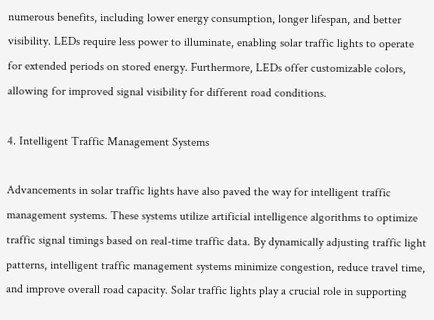numerous benefits, including lower energy consumption, longer lifespan, and better visibility. LEDs require less power to illuminate, enabling solar traffic lights to operate for extended periods on stored energy. Furthermore, LEDs offer customizable colors, allowing for improved signal visibility for different road conditions.

4. Intelligent Traffic Management Systems

Advancements in solar traffic lights have also paved the way for intelligent traffic management systems. These systems utilize artificial intelligence algorithms to optimize traffic signal timings based on real-time traffic data. By dynamically adjusting traffic light patterns, intelligent traffic management systems minimize congestion, reduce travel time, and improve overall road capacity. Solar traffic lights play a crucial role in supporting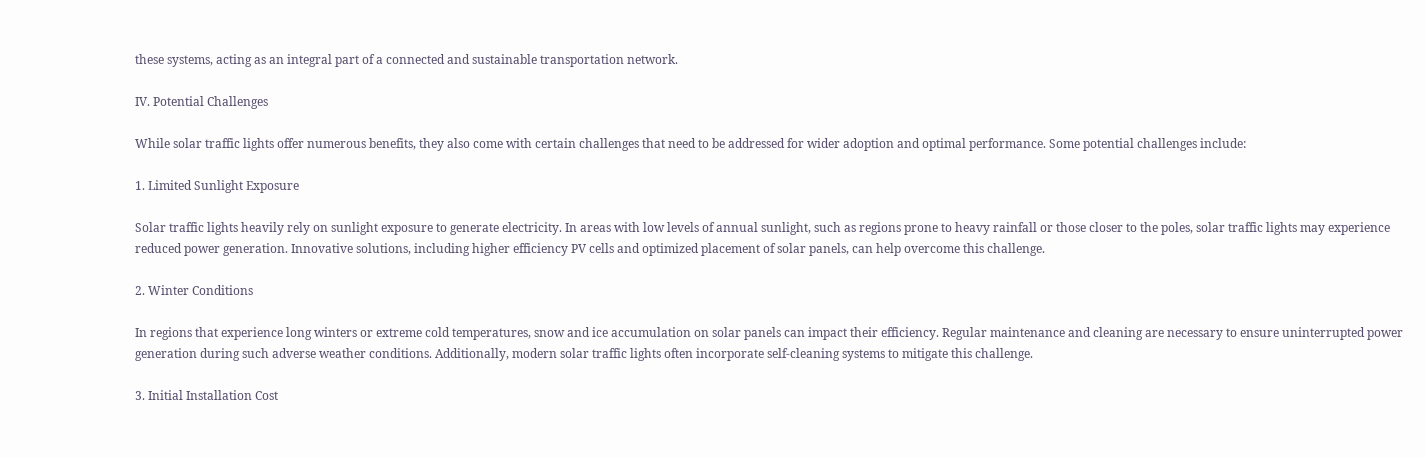these systems, acting as an integral part of a connected and sustainable transportation network.

IV. Potential Challenges

While solar traffic lights offer numerous benefits, they also come with certain challenges that need to be addressed for wider adoption and optimal performance. Some potential challenges include:

1. Limited Sunlight Exposure

Solar traffic lights heavily rely on sunlight exposure to generate electricity. In areas with low levels of annual sunlight, such as regions prone to heavy rainfall or those closer to the poles, solar traffic lights may experience reduced power generation. Innovative solutions, including higher efficiency PV cells and optimized placement of solar panels, can help overcome this challenge.

2. Winter Conditions

In regions that experience long winters or extreme cold temperatures, snow and ice accumulation on solar panels can impact their efficiency. Regular maintenance and cleaning are necessary to ensure uninterrupted power generation during such adverse weather conditions. Additionally, modern solar traffic lights often incorporate self-cleaning systems to mitigate this challenge.

3. Initial Installation Cost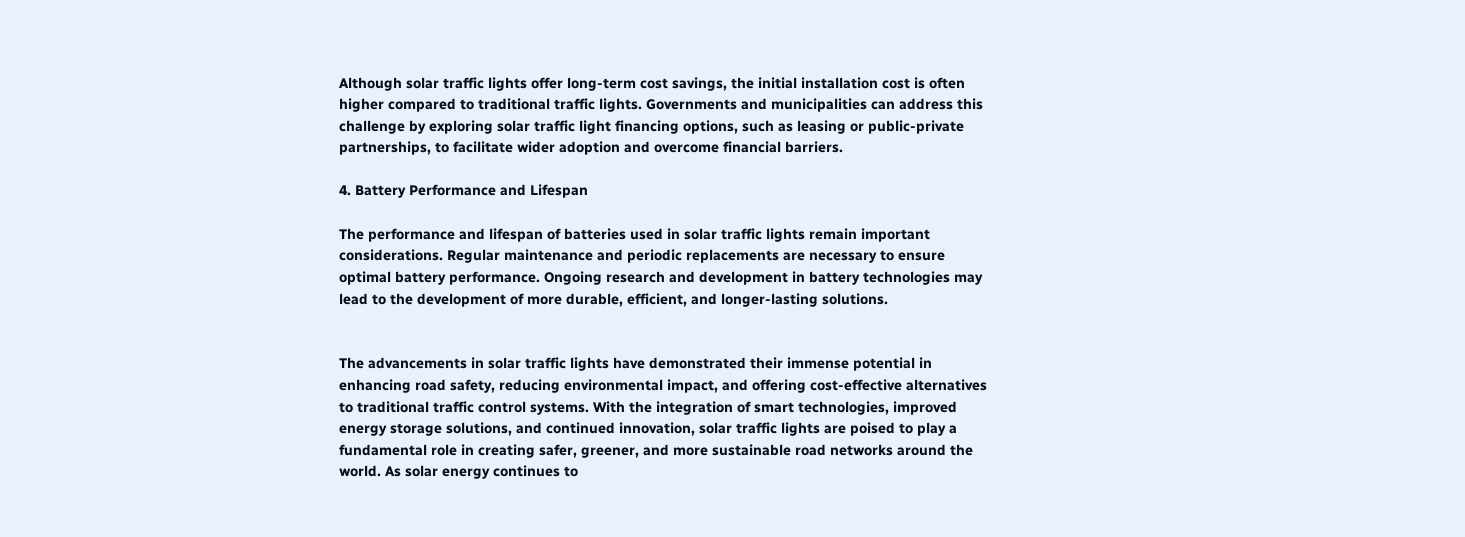Although solar traffic lights offer long-term cost savings, the initial installation cost is often higher compared to traditional traffic lights. Governments and municipalities can address this challenge by exploring solar traffic light financing options, such as leasing or public-private partnerships, to facilitate wider adoption and overcome financial barriers.

4. Battery Performance and Lifespan

The performance and lifespan of batteries used in solar traffic lights remain important considerations. Regular maintenance and periodic replacements are necessary to ensure optimal battery performance. Ongoing research and development in battery technologies may lead to the development of more durable, efficient, and longer-lasting solutions.


The advancements in solar traffic lights have demonstrated their immense potential in enhancing road safety, reducing environmental impact, and offering cost-effective alternatives to traditional traffic control systems. With the integration of smart technologies, improved energy storage solutions, and continued innovation, solar traffic lights are poised to play a fundamental role in creating safer, greener, and more sustainable road networks around the world. As solar energy continues to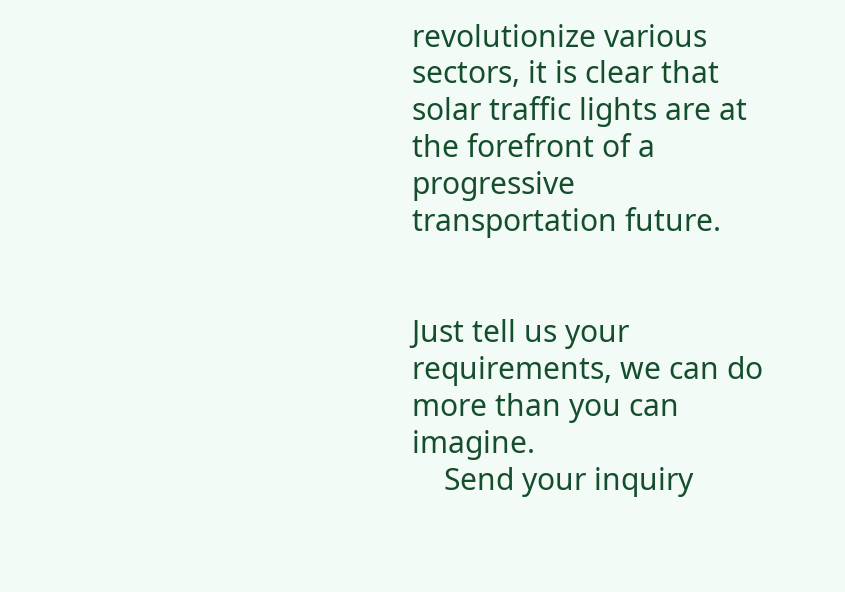revolutionize various sectors, it is clear that solar traffic lights are at the forefront of a progressive transportation future.


Just tell us your requirements, we can do more than you can imagine.
    Send your inquiry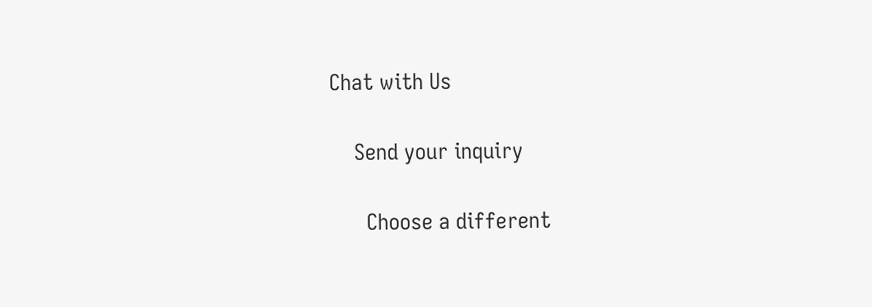Chat with Us

    Send your inquiry

      Choose a different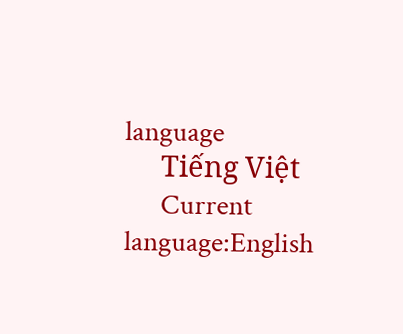language
      Tiếng Việt
      Current language:English